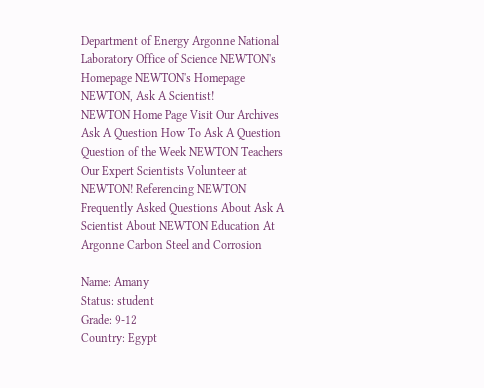Department of Energy Argonne National Laboratory Office of Science NEWTON's Homepage NEWTON's Homepage
NEWTON, Ask A Scientist!
NEWTON Home Page Visit Our Archives Ask A Question How To Ask A Question Question of the Week NEWTON Teachers Our Expert Scientists Volunteer at NEWTON! Referencing NEWTON Frequently Asked Questions About Ask A Scientist About NEWTON Education At Argonne Carbon Steel and Corrosion

Name: Amany
Status: student
Grade: 9-12
Country: Egypt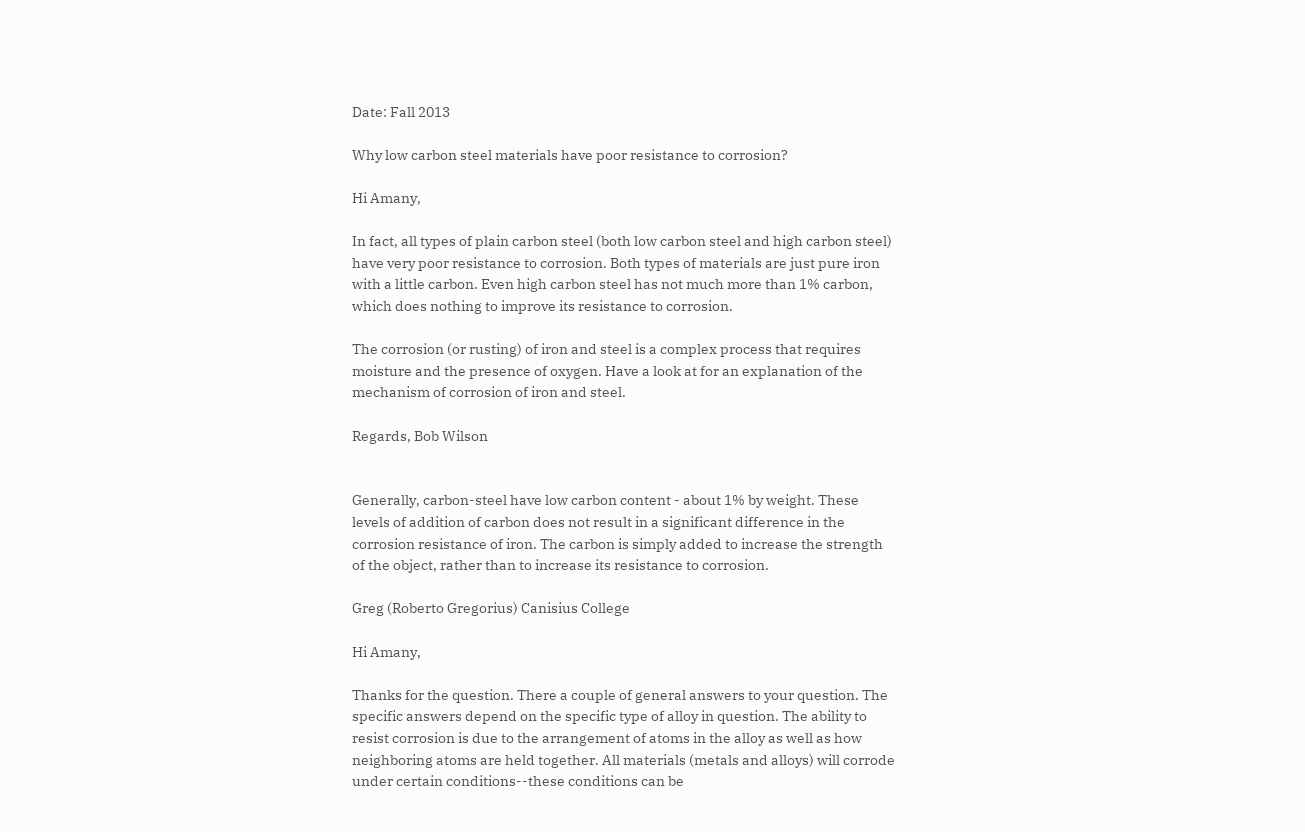Date: Fall 2013

Why low carbon steel materials have poor resistance to corrosion?

Hi Amany,

In fact, all types of plain carbon steel (both low carbon steel and high carbon steel) have very poor resistance to corrosion. Both types of materials are just pure iron with a little carbon. Even high carbon steel has not much more than 1% carbon, which does nothing to improve its resistance to corrosion.

The corrosion (or rusting) of iron and steel is a complex process that requires moisture and the presence of oxygen. Have a look at for an explanation of the mechanism of corrosion of iron and steel.

Regards, Bob Wilson


Generally, carbon-steel have low carbon content - about 1% by weight. These levels of addition of carbon does not result in a significant difference in the corrosion resistance of iron. The carbon is simply added to increase the strength of the object, rather than to increase its resistance to corrosion.

Greg (Roberto Gregorius) Canisius College

Hi Amany,

Thanks for the question. There a couple of general answers to your question. The specific answers depend on the specific type of alloy in question. The ability to resist corrosion is due to the arrangement of atoms in the alloy as well as how neighboring atoms are held together. All materials (metals and alloys) will corrode under certain conditions--these conditions can be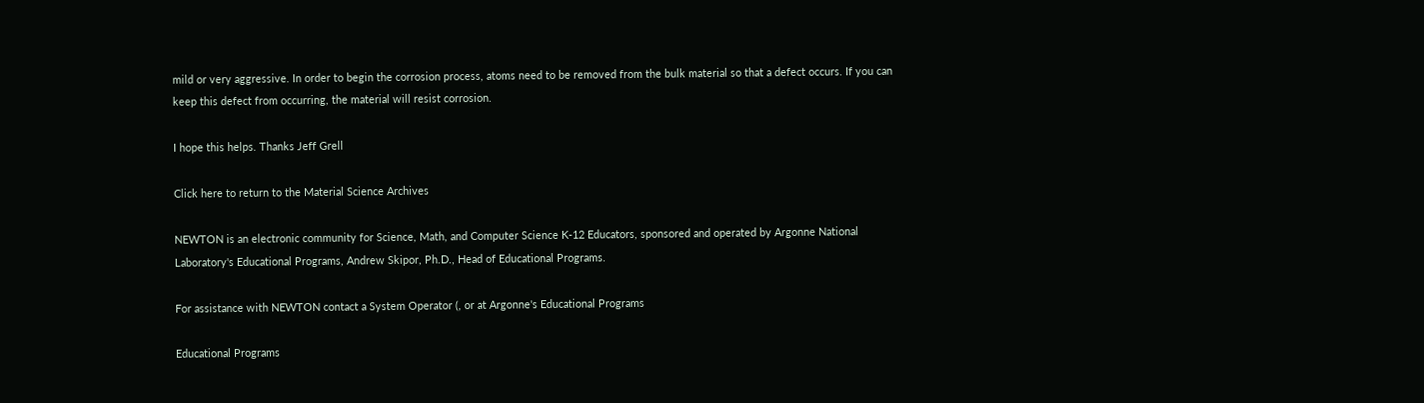mild or very aggressive. In order to begin the corrosion process, atoms need to be removed from the bulk material so that a defect occurs. If you can keep this defect from occurring, the material will resist corrosion.

I hope this helps. Thanks Jeff Grell

Click here to return to the Material Science Archives

NEWTON is an electronic community for Science, Math, and Computer Science K-12 Educators, sponsored and operated by Argonne National Laboratory's Educational Programs, Andrew Skipor, Ph.D., Head of Educational Programs.

For assistance with NEWTON contact a System Operator (, or at Argonne's Educational Programs

Educational Programs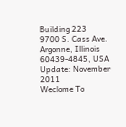Building 223
9700 S. Cass Ave.
Argonne, Illinois
60439-4845, USA
Update: November 2011
Weclome To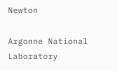Newton

Argonne National Laboratory